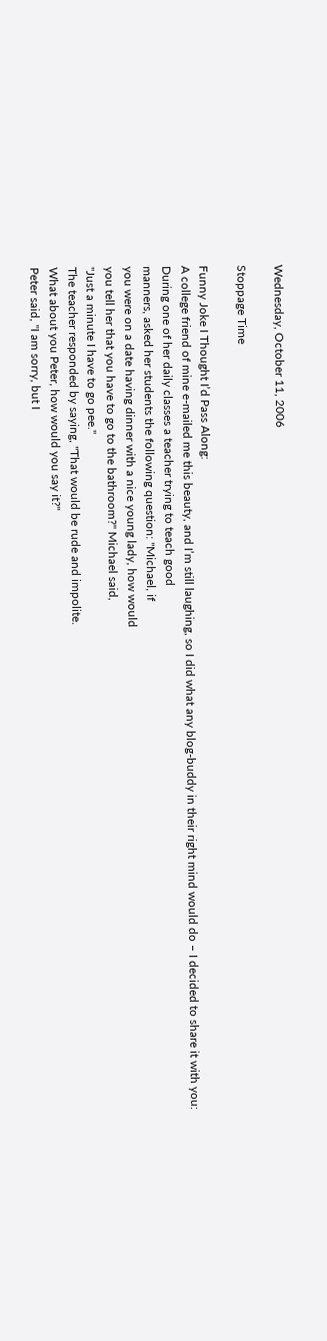Wednesday, October 11, 2006

Stoppage Time

Funny Joke I Thought I’d Pass Along:
A college friend of mine e-mailed me this beauty, and I’m still laughing, so I did what any blog-buddy in their right mind would do – I decided to share it with you:
During one of her daily classes a teacher trying to teach good
manners, asked her students the following question: "Michael, if
you were on a date having dinner with a nice young lady, how would
you tell her that you have to go to the bathroom?" Michael said,
"Just a minute I have to go pee."
The teacher responded by saying, "That would be rude and impolite.
What about you Peter, how would you say it?"
Peter said, "I am sorry, but I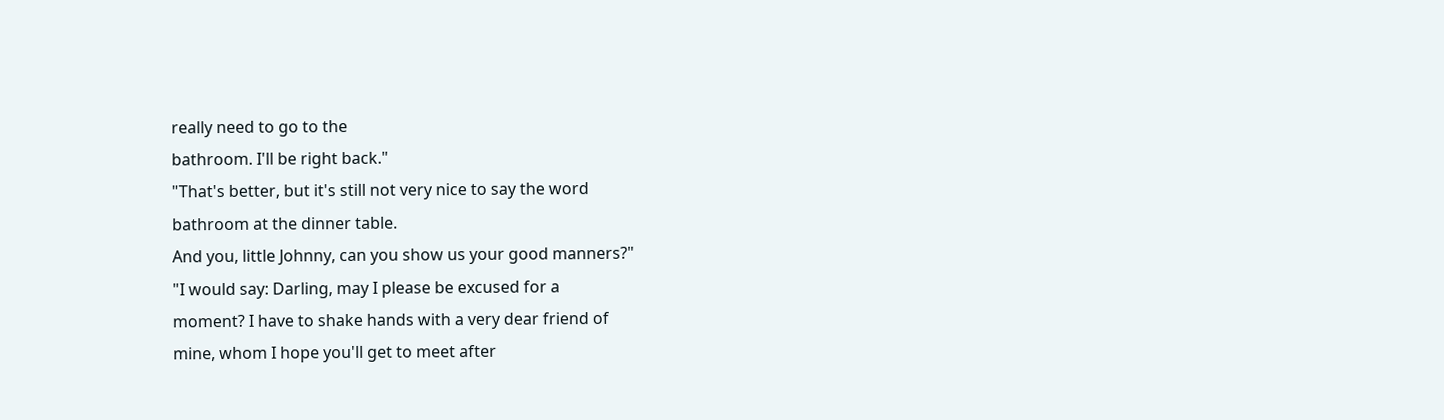really need to go to the
bathroom. I'll be right back."
"That's better, but it's still not very nice to say the word
bathroom at the dinner table.
And you, little Johnny, can you show us your good manners?"
"I would say: Darling, may I please be excused for a
moment? I have to shake hands with a very dear friend of
mine, whom I hope you'll get to meet after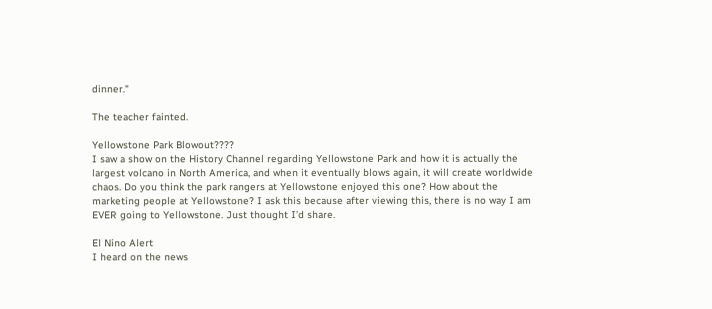dinner."

The teacher fainted.

Yellowstone Park Blowout????
I saw a show on the History Channel regarding Yellowstone Park and how it is actually the largest volcano in North America, and when it eventually blows again, it will create worldwide chaos. Do you think the park rangers at Yellowstone enjoyed this one? How about the marketing people at Yellowstone? I ask this because after viewing this, there is no way I am EVER going to Yellowstone. Just thought I’d share.

El Nino Alert
I heard on the news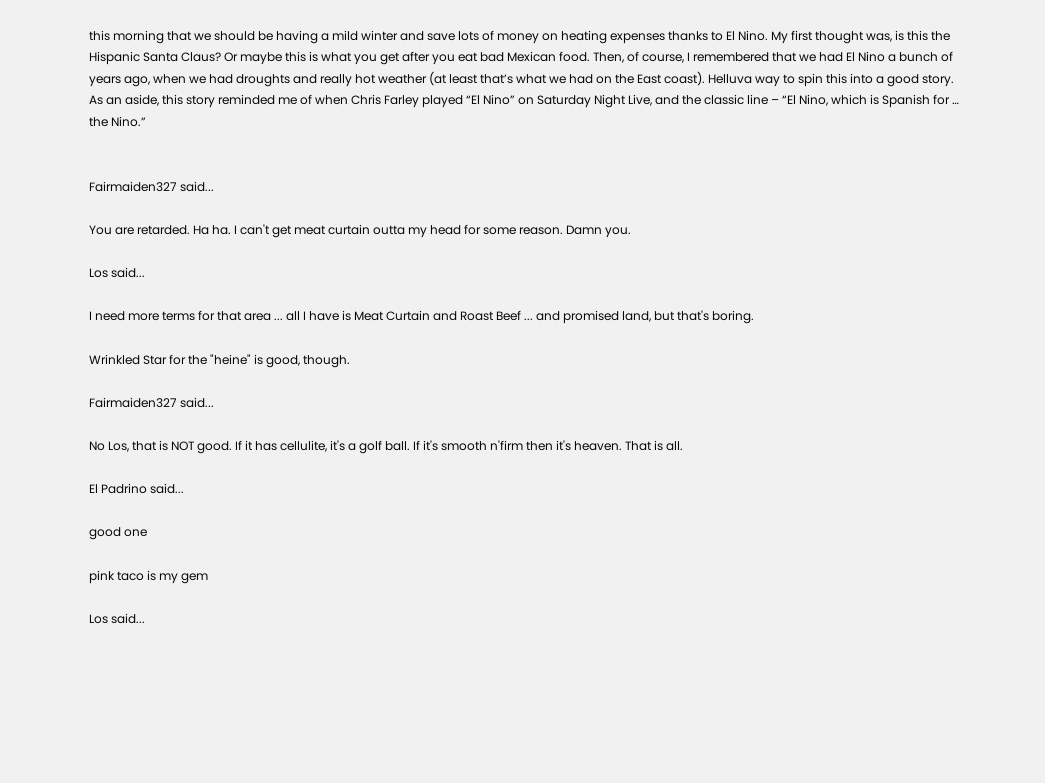this morning that we should be having a mild winter and save lots of money on heating expenses thanks to El Nino. My first thought was, is this the Hispanic Santa Claus? Or maybe this is what you get after you eat bad Mexican food. Then, of course, I remembered that we had El Nino a bunch of years ago, when we had droughts and really hot weather (at least that’s what we had on the East coast). Helluva way to spin this into a good story. As an aside, this story reminded me of when Chris Farley played “El Nino” on Saturday Night Live, and the classic line – “El Nino, which is Spanish for … the Nino.”


Fairmaiden327 said...

You are retarded. Ha ha. I can't get meat curtain outta my head for some reason. Damn you.

Los said...

I need more terms for that area ... all I have is Meat Curtain and Roast Beef ... and promised land, but that's boring.

Wrinkled Star for the "heine" is good, though.

Fairmaiden327 said...

No Los, that is NOT good. If it has cellulite, it's a golf ball. If it's smooth n'firm then it's heaven. That is all.

El Padrino said...

good one

pink taco is my gem

Los said...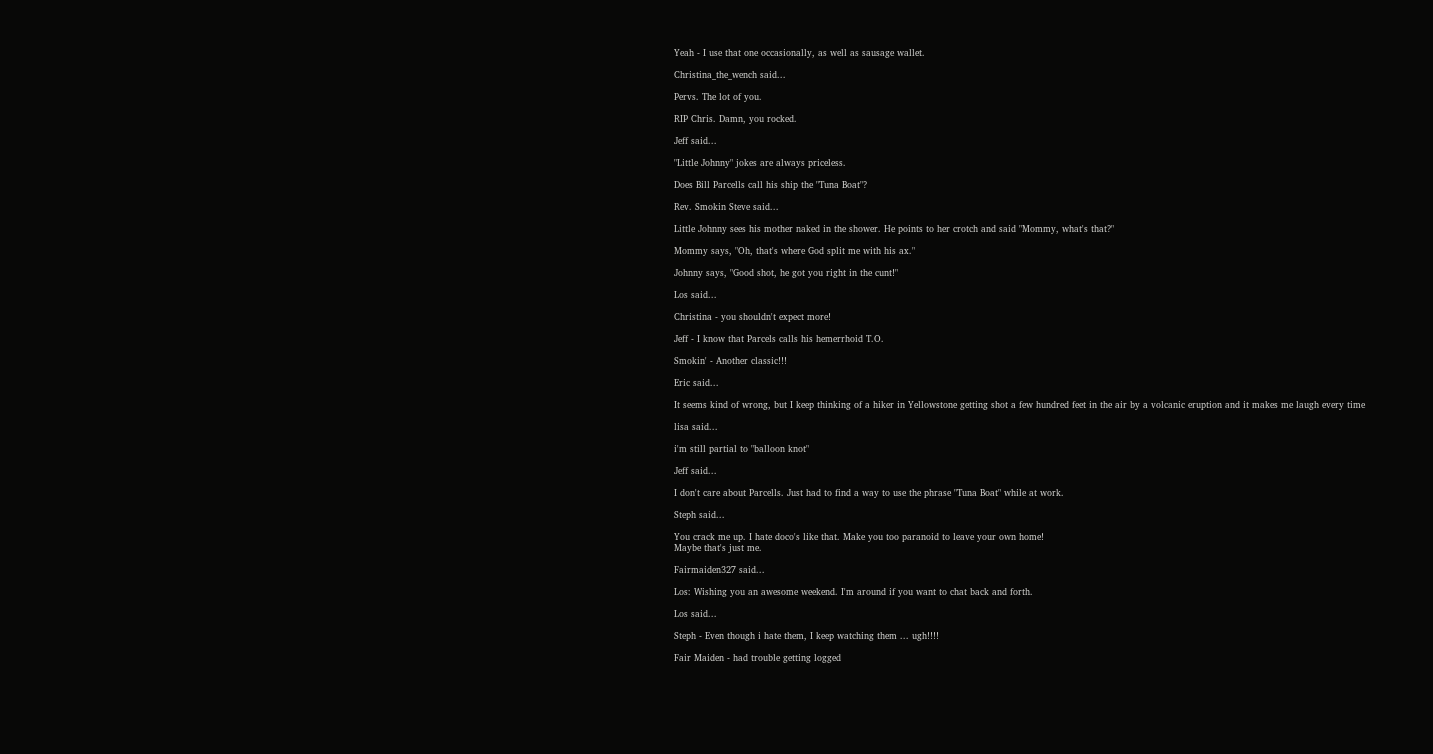Yeah - I use that one occasionally, as well as sausage wallet.

Christina_the_wench said...

Pervs. The lot of you.

RIP Chris. Damn, you rocked.

Jeff said...

"Little Johnny" jokes are always priceless.

Does Bill Parcells call his ship the "Tuna Boat"?

Rev. Smokin Steve said...

Little Johnny sees his mother naked in the shower. He points to her crotch and said "Mommy, what's that?"

Mommy says, "Oh, that's where God split me with his ax."

Johnny says, "Good shot, he got you right in the cunt!"

Los said...

Christina - you shouldn't expect more!

Jeff - I know that Parcels calls his hemerrhoid T.O.

Smokin' - Another classic!!!

Eric said...

It seems kind of wrong, but I keep thinking of a hiker in Yellowstone getting shot a few hundred feet in the air by a volcanic eruption and it makes me laugh every time

lisa said...

i'm still partial to "balloon knot"

Jeff said...

I don't care about Parcells. Just had to find a way to use the phrase "Tuna Boat" while at work.

Steph said...

You crack me up. I hate doco's like that. Make you too paranoid to leave your own home!
Maybe that's just me.

Fairmaiden327 said...

Los: Wishing you an awesome weekend. I'm around if you want to chat back and forth.

Los said...

Steph - Even though i hate them, I keep watching them ... ugh!!!!

Fair Maiden - had trouble getting logged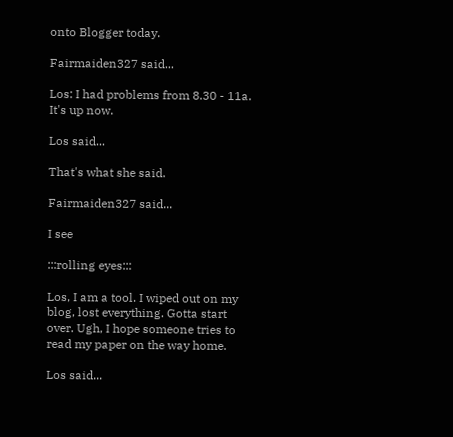onto Blogger today.

Fairmaiden327 said...

Los: I had problems from 8.30 - 11a. It's up now.

Los said...

That's what she said.

Fairmaiden327 said...

I see

:::rolling eyes:::

Los, I am a tool. I wiped out on my blog, lost everything. Gotta start over. Ugh, I hope someone tries to read my paper on the way home.

Los said...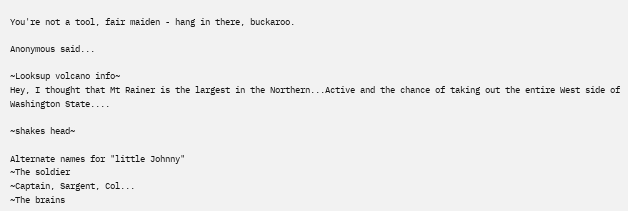You're not a tool, fair maiden - hang in there, buckaroo.

Anonymous said...

~Looksup volcano info~
Hey, I thought that Mt Rainer is the largest in the Northern...Active and the chance of taking out the entire West side of Washington State....

~shakes head~

Alternate names for "little Johnny"
~The soldier
~Captain, Sargent, Col...
~The brains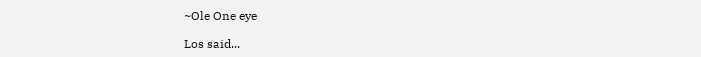~Ole One eye

Los said...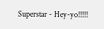Superstar - Hey-yo!!!!!